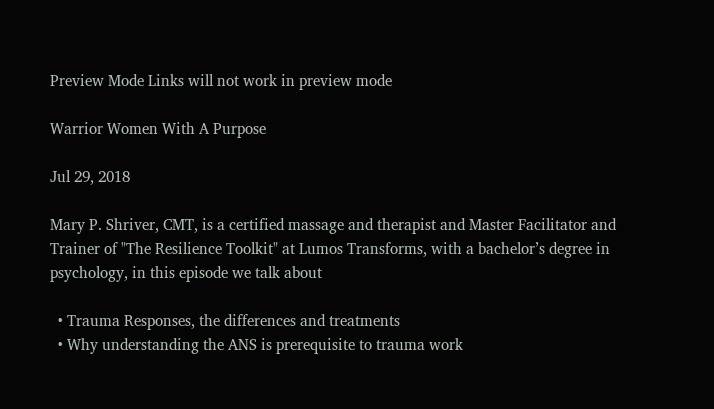Preview Mode Links will not work in preview mode

Warrior Women With A Purpose

Jul 29, 2018

Mary P. Shriver, CMT, is a certified massage and therapist and Master Facilitator and Trainer of "The Resilience Toolkit" at Lumos Transforms, with a bachelor’s degree in psychology, in this episode we talk about

  • Trauma Responses, the differences and treatments
  • Why understanding the ANS is prerequisite to trauma work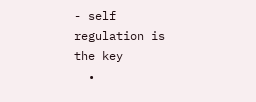- self regulation is the key
  •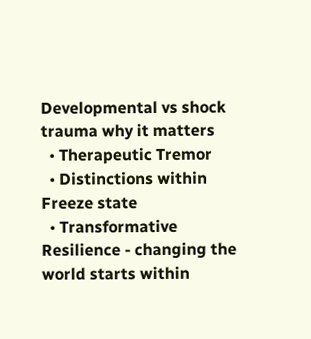Developmental vs shock trauma why it matters
  • Therapeutic Tremor
  • Distinctions within Freeze state
  • Transformative Resilience - changing the world starts within